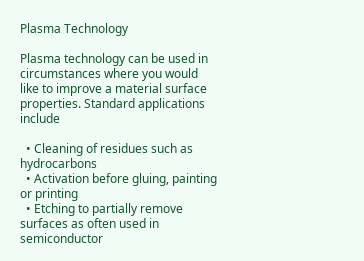Plasma Technology

Plasma technology can be used in circumstances where you would like to improve a material surface properties. Standard applications include

  • Cleaning of residues such as hydrocarbons
  • Activation before gluing, painting or printing
  • Etching to partially remove surfaces as often used in semiconductor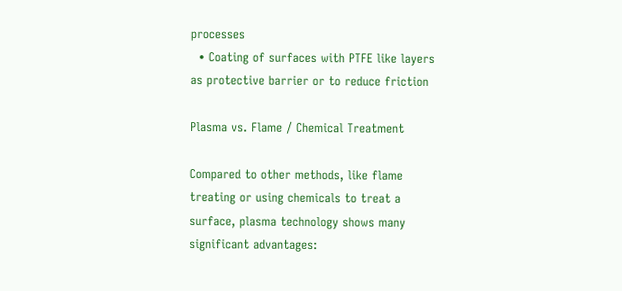processes
  • Coating of surfaces with PTFE like layers as protective barrier or to reduce friction

Plasma vs. Flame / Chemical Treatment

Compared to other methods, like flame treating or using chemicals to treat a surface, plasma technology shows many significant advantages: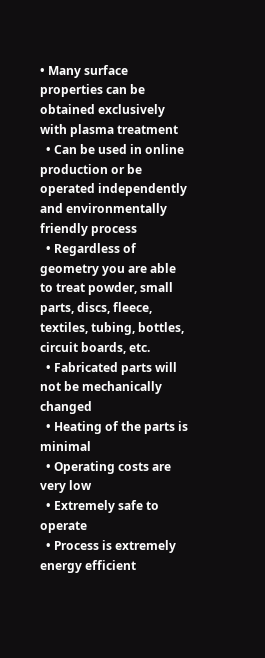• Many surface properties can be obtained exclusively with plasma treatment
  • Can be used in online production or be operated independently and environmentally friendly process
  • Regardless of geometry you are able to treat powder, small parts, discs, fleece, textiles, tubing, bottles, circuit boards, etc.
  • Fabricated parts will not be mechanically changed
  • Heating of the parts is minimal
  • Operating costs are very low
  • Extremely safe to operate
  • Process is extremely energy efficient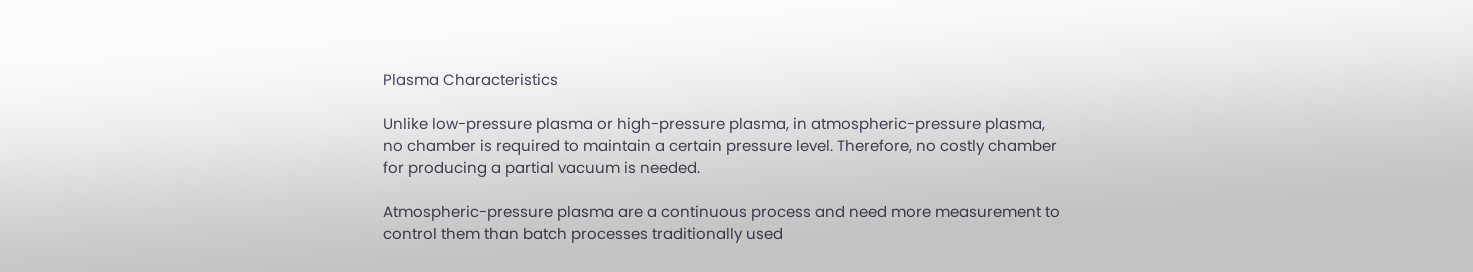Plasma Characteristics

Unlike low-pressure plasma or high-pressure plasma, in atmospheric-pressure plasma, no chamber is required to maintain a certain pressure level. Therefore, no costly chamber for producing a partial vacuum is needed.

Atmospheric-pressure plasma are a continuous process and need more measurement to control them than batch processes traditionally used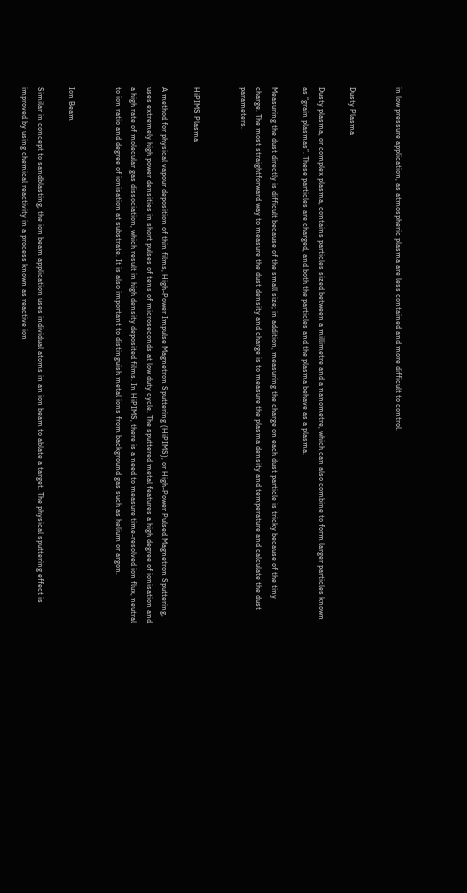in low pressure application, as atmospheric plasma are less contained and more difficult to control.


Dusty Plasma

Dusty plasma, or complex plasma, contains particles sized between a millimetre and a nanometre, which can also combine to form larger particles known as “grain plasmas”. These particles are charged, and both the particles and the plasma behave as a plasma.

Measuring the dust directly is difficult because of the small size; in addition, measuring the charge on each dust particle is tricky because of the tiny charge. The most straightforward way to measure the dust density and charge is to measure the plasma density and temperature and calculate the dust parameters.


HiPIMS Plasma

A method for physical vapour deposition of thin films, High-Power Impulse Magnetron Sputtering (HiPIMS), or High-Power Pulsed Magnetron Sputtering, uses extremely high power densities in short pulses of tens of microseconds at low duty cycle. The sputtered metal features a high degree of ionisation and a high rate of molecular gas dissociation, which result in high density deposited films. In HiPIMS, there is a need to measure time-resolved ion flux, neutral to ion ratio and degree of ionisation at substrate. It is also important to distinguish metal ions from background gas such as helium or argon.


Ion Beam

Similar in concept to sandblasting, the ion beam application uses individual atoms in an ion beam to ablate a target. The physical sputtering effect is improved by using chemical reactivity in a process known as reactive ion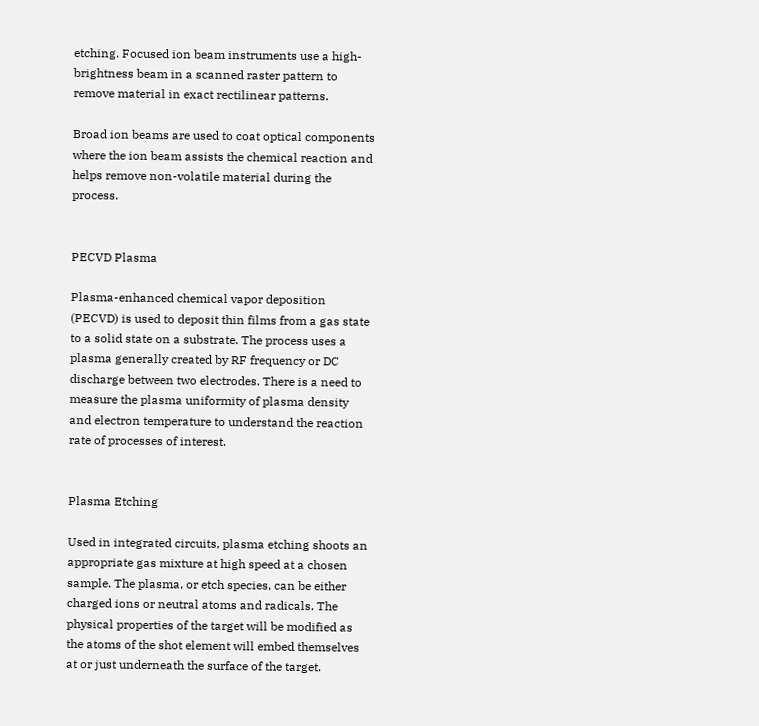etching. Focused ion beam instruments use a high-brightness beam in a scanned raster pattern to remove material in exact rectilinear patterns.

Broad ion beams are used to coat optical components where the ion beam assists the chemical reaction and helps remove non-volatile material during the process.


PECVD Plasma

Plasma-enhanced chemical vapor deposition (PECVD) is used to deposit thin films from a gas state to a solid state on a substrate. The process uses a plasma generally created by RF frequency or DC discharge between two electrodes. There is a need to measure the plasma uniformity of plasma density and electron temperature to understand the reaction rate of processes of interest.


Plasma Etching

Used in integrated circuits, plasma etching shoots an appropriate gas mixture at high speed at a chosen sample. The plasma, or etch species, can be either charged ions or neutral atoms and radicals. The physical properties of the target will be modified as the atoms of the shot element will embed themselves at or just underneath the surface of the target.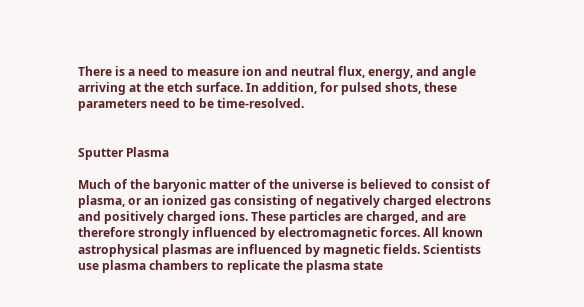There is a need to measure ion and neutral flux, energy, and angle arriving at the etch surface. In addition, for pulsed shots, these parameters need to be time-resolved.


Sputter Plasma

Much of the baryonic matter of the universe is believed to consist of plasma, or an ionized gas consisting of negatively charged electrons and positively charged ions. These particles are charged, and are therefore strongly influenced by electromagnetic forces. All known astrophysical plasmas are influenced by magnetic fields. Scientists use plasma chambers to replicate the plasma state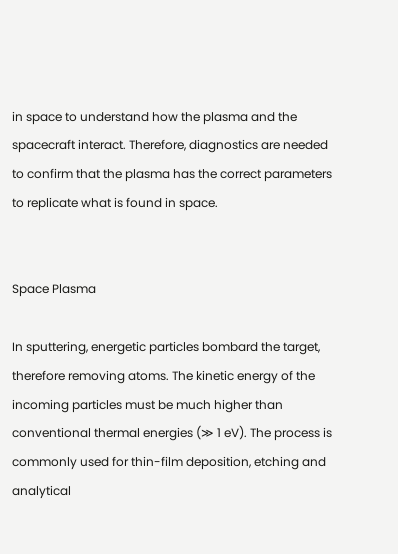in space to understand how the plasma and the spacecraft interact. Therefore, diagnostics are needed to confirm that the plasma has the correct parameters to replicate what is found in space.


Space Plasma

In sputtering, energetic particles bombard the target, therefore removing atoms. The kinetic energy of the incoming particles must be much higher than conventional thermal energies (≫ 1 eV). The process is commonly used for thin-film deposition, etching and analytical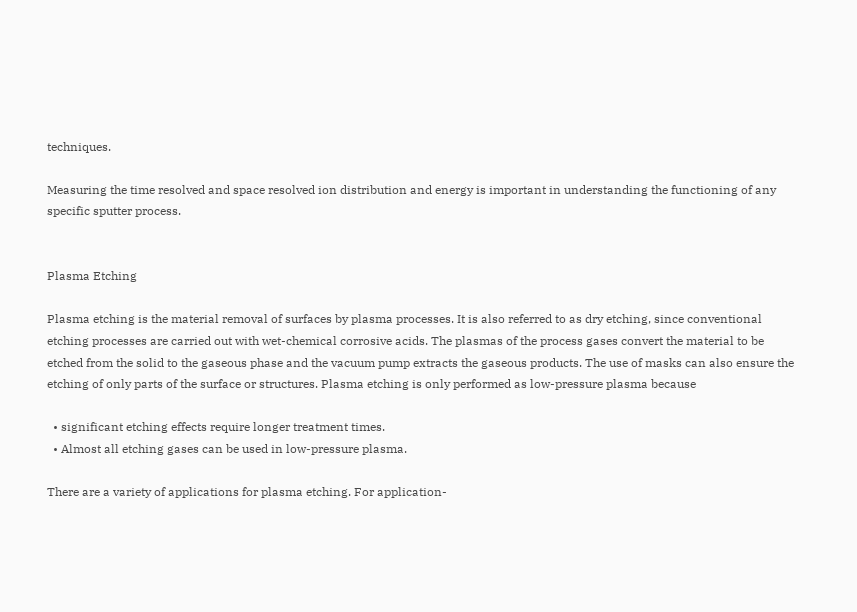techniques.

Measuring the time resolved and space resolved ion distribution and energy is important in understanding the functioning of any specific sputter process.


Plasma Etching

Plasma etching is the material removal of surfaces by plasma processes. It is also referred to as dry etching, since conventional etching processes are carried out with wet-chemical corrosive acids. The plasmas of the process gases convert the material to be etched from the solid to the gaseous phase and the vacuum pump extracts the gaseous products. The use of masks can also ensure the etching of only parts of the surface or structures. Plasma etching is only performed as low-pressure plasma because

  • significant etching effects require longer treatment times.
  • Almost all etching gases can be used in low-pressure plasma.

There are a variety of applications for plasma etching. For application-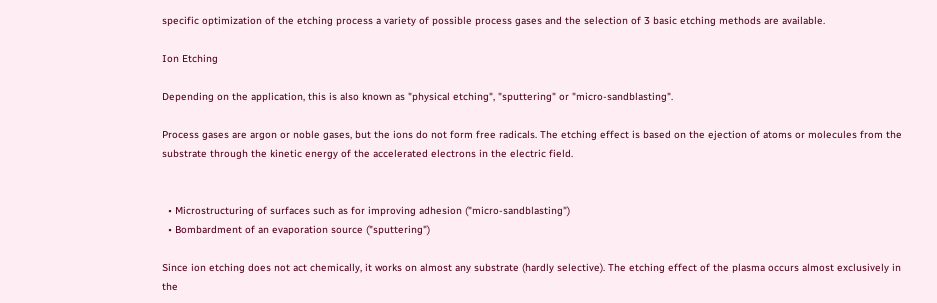specific optimization of the etching process a variety of possible process gases and the selection of 3 basic etching methods are available.

Ion Etching

Depending on the application, this is also known as "physical etching", "sputtering" or "micro-sandblasting".

Process gases are argon or noble gases, but the ions do not form free radicals. The etching effect is based on the ejection of atoms or molecules from the substrate through the kinetic energy of the accelerated electrons in the electric field.


  • Microstructuring of surfaces such as for improving adhesion ("micro-sandblasting")
  • Bombardment of an evaporation source ("sputtering")

Since ion etching does not act chemically, it works on almost any substrate (hardly selective). The etching effect of the plasma occurs almost exclusively in the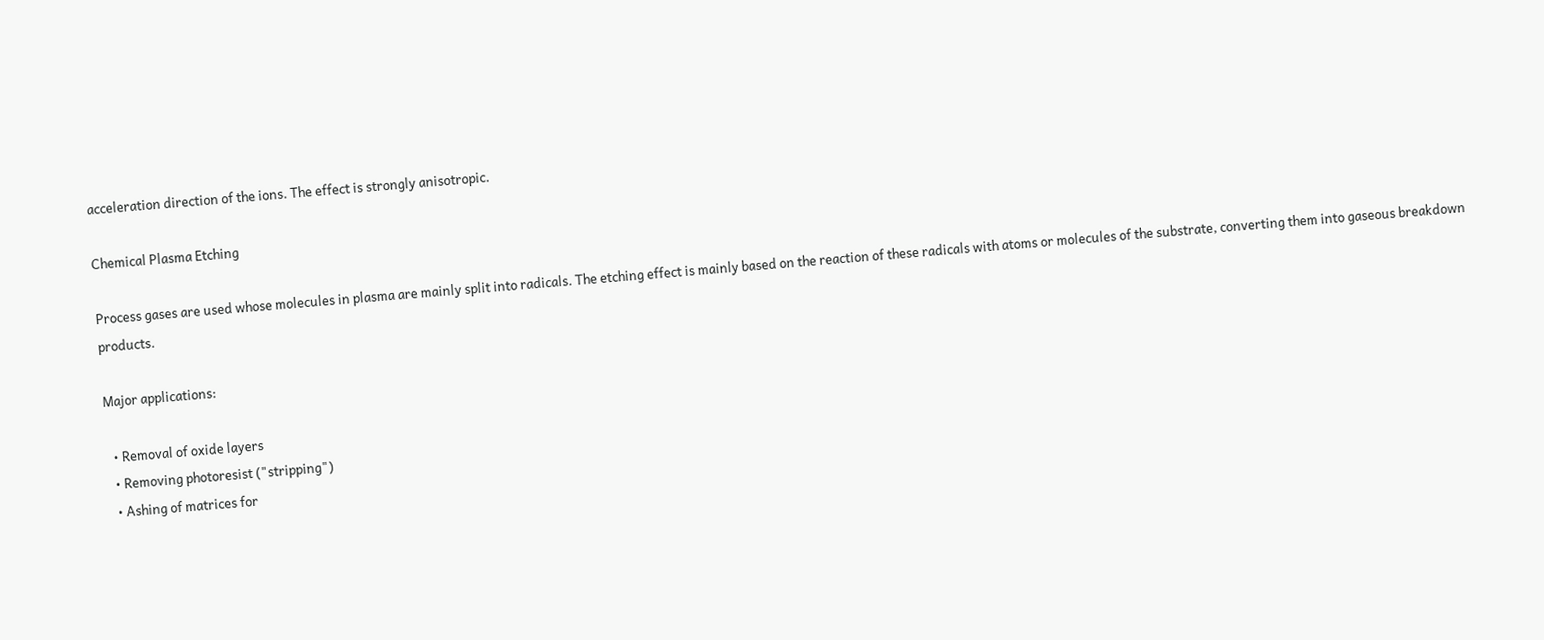acceleration direction of the ions. The effect is strongly anisotropic.

Chemical Plasma Etching

Process gases are used whose molecules in plasma are mainly split into radicals. The etching effect is mainly based on the reaction of these radicals with atoms or molecules of the substrate, converting them into gaseous breakdown products.

Major applications:

  • Removal of oxide layers
  • Removing photoresist ("stripping")
  • Ashing of matrices for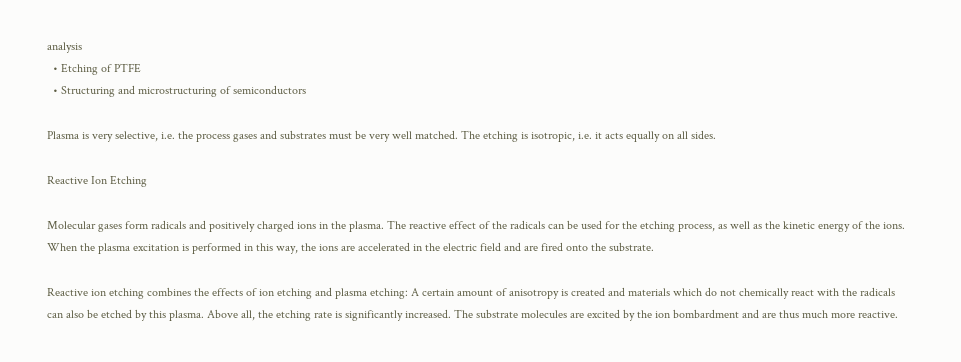analysis
  • Etching of PTFE
  • Structuring and microstructuring of semiconductors

Plasma is very selective, i.e. the process gases and substrates must be very well matched. The etching is isotropic, i.e. it acts equally on all sides.

Reactive Ion Etching

Molecular gases form radicals and positively charged ions in the plasma. The reactive effect of the radicals can be used for the etching process, as well as the kinetic energy of the ions. When the plasma excitation is performed in this way, the ions are accelerated in the electric field and are fired onto the substrate.

Reactive ion etching combines the effects of ion etching and plasma etching: A certain amount of anisotropy is created and materials which do not chemically react with the radicals can also be etched by this plasma. Above all, the etching rate is significantly increased. The substrate molecules are excited by the ion bombardment and are thus much more reactive.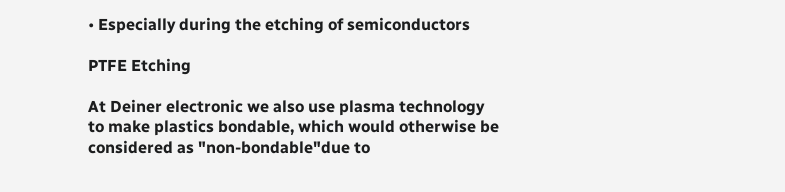• Especially during the etching of semiconductors

PTFE Etching

At Deiner electronic we also use plasma technology to make plastics bondable, which would otherwise be considered as "non-bondable"due to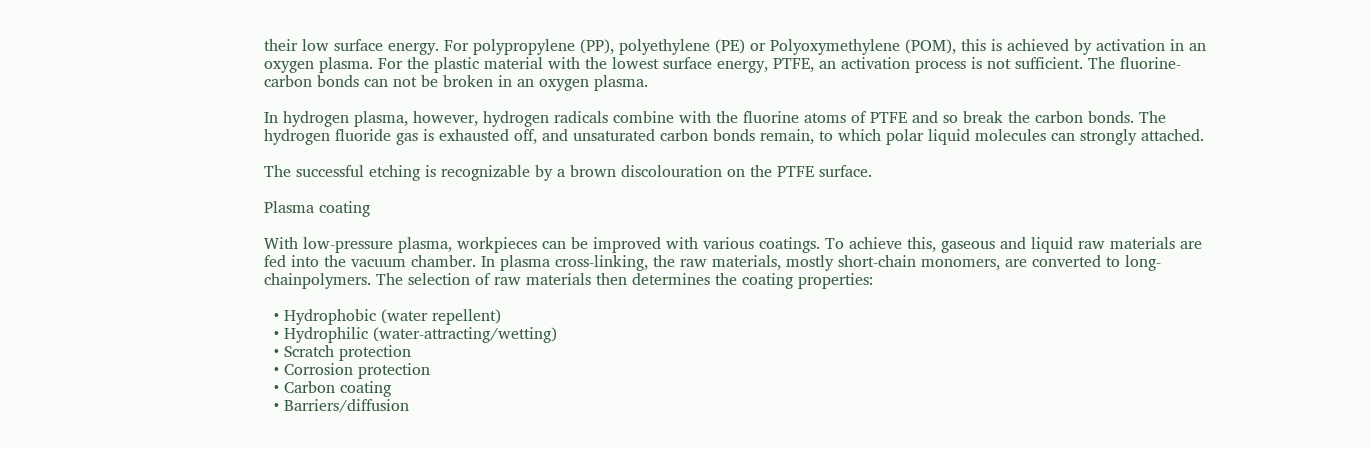their low surface energy. For polypropylene (PP), polyethylene (PE) or Polyoxymethylene (POM), this is achieved by activation in an oxygen plasma. For the plastic material with the lowest surface energy, PTFE, an activation process is not sufficient. The fluorine-carbon bonds can not be broken in an oxygen plasma.

In hydrogen plasma, however, hydrogen radicals combine with the fluorine atoms of PTFE and so break the carbon bonds. The hydrogen fluoride gas is exhausted off, and unsaturated carbon bonds remain, to which polar liquid molecules can strongly attached.

The successful etching is recognizable by a brown discolouration on the PTFE surface.

Plasma coating

With low-pressure plasma, workpieces can be improved with various coatings. To achieve this, gaseous and liquid raw materials are fed into the vacuum chamber. In plasma cross-linking, the raw materials, mostly short-chain monomers, are converted to long-chainpolymers. The selection of raw materials then determines the coating properties:

  • Hydrophobic (water repellent)
  • Hydrophilic (water-attracting/wetting)
  • Scratch protection
  • Corrosion protection
  • Carbon coating
  • Barriers/diffusion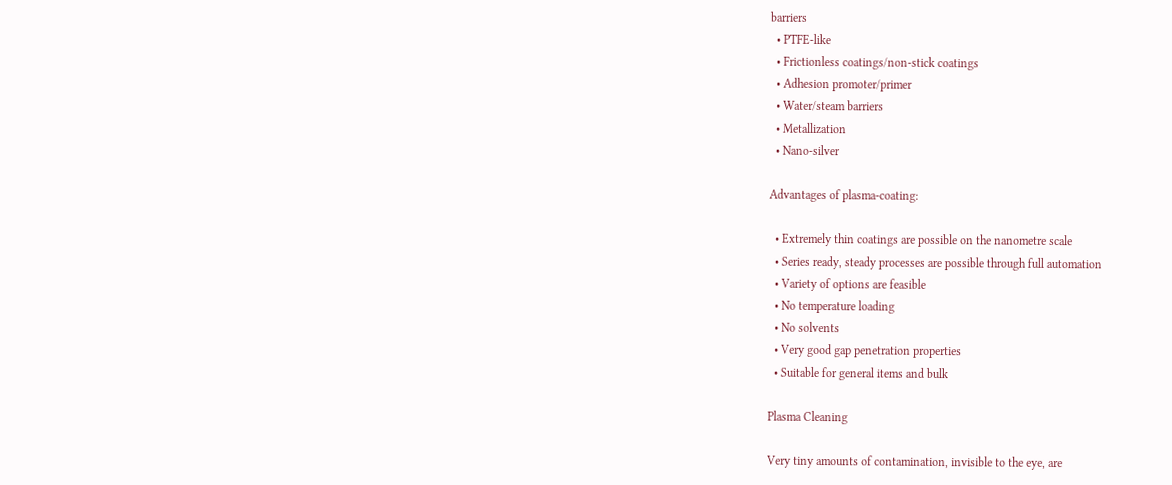barriers
  • PTFE-like
  • Frictionless coatings/non-stick coatings
  • Adhesion promoter/primer
  • Water/steam barriers
  • Metallization
  • Nano-silver

Advantages of plasma-coating:

  • Extremely thin coatings are possible on the nanometre scale
  • Series ready, steady processes are possible through full automation
  • Variety of options are feasible
  • No temperature loading
  • No solvents
  • Very good gap penetration properties
  • Suitable for general items and bulk

Plasma Cleaning

Very tiny amounts of contamination, invisible to the eye, are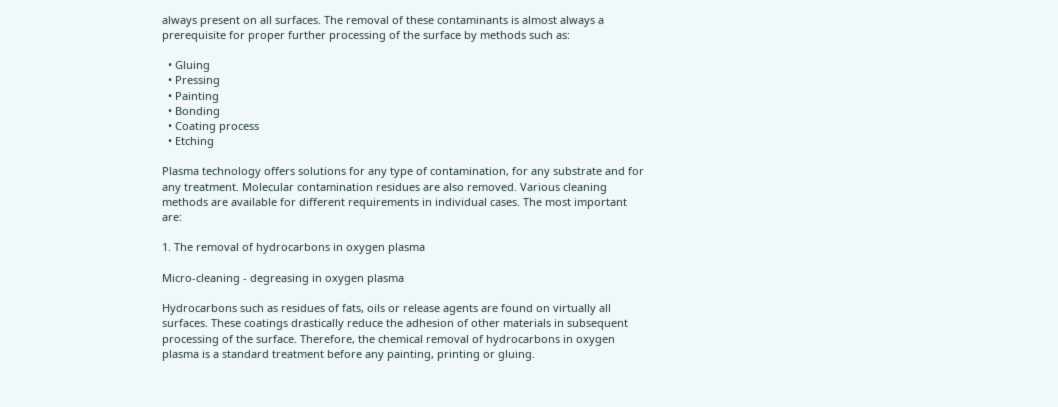always present on all surfaces. The removal of these contaminants is almost always a prerequisite for proper further processing of the surface by methods such as:

  • Gluing
  • Pressing
  • Painting
  • Bonding
  • Coating process
  • Etching

Plasma technology offers solutions for any type of contamination, for any substrate and for any treatment. Molecular contamination residues are also removed. Various cleaning methods are available for different requirements in individual cases. The most important are:

1. The removal of hydrocarbons in oxygen plasma

Micro-cleaning - degreasing in oxygen plasma

Hydrocarbons such as residues of fats, oils or release agents are found on virtually all surfaces. These coatings drastically reduce the adhesion of other materials in subsequent processing of the surface. Therefore, the chemical removal of hydrocarbons in oxygen plasma is a standard treatment before any painting, printing or gluing.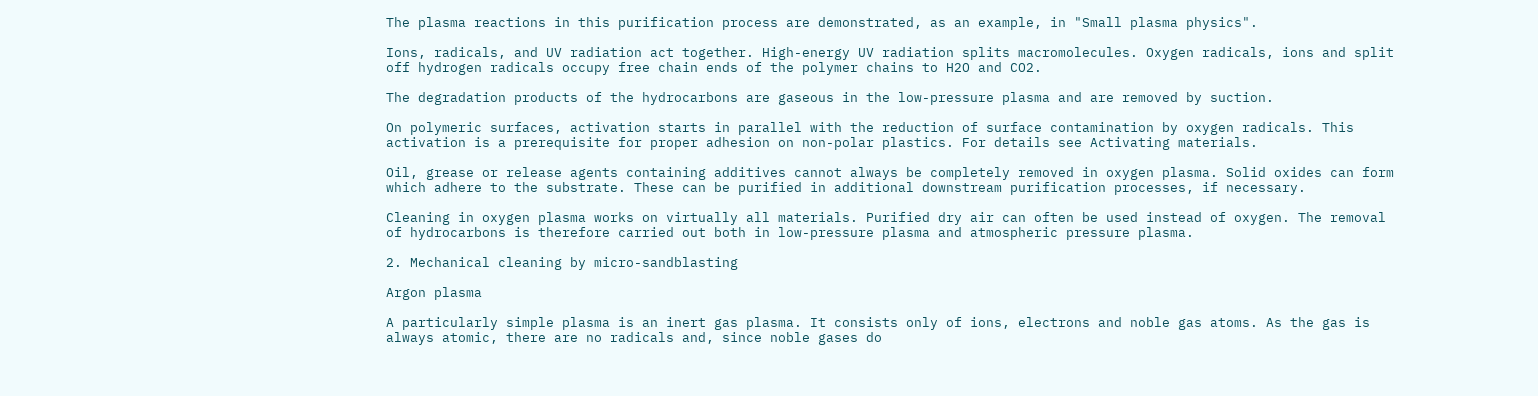The plasma reactions in this purification process are demonstrated, as an example, in "Small plasma physics".

Ions, radicals, and UV radiation act together. High-energy UV radiation splits macromolecules. Oxygen radicals, ions and split off hydrogen radicals occupy free chain ends of the polymer chains to H2O and CO2.

The degradation products of the hydrocarbons are gaseous in the low-pressure plasma and are removed by suction.

On polymeric surfaces, activation starts in parallel with the reduction of surface contamination by oxygen radicals. This activation is a prerequisite for proper adhesion on non-polar plastics. For details see Activating materials.

Oil, grease or release agents containing additives cannot always be completely removed in oxygen plasma. Solid oxides can form which adhere to the substrate. These can be purified in additional downstream purification processes, if necessary.

Cleaning in oxygen plasma works on virtually all materials. Purified dry air can often be used instead of oxygen. The removal of hydrocarbons is therefore carried out both in low-pressure plasma and atmospheric pressure plasma.

2. Mechanical cleaning by micro-sandblasting

Argon plasma

A particularly simple plasma is an inert gas plasma. It consists only of ions, electrons and noble gas atoms. As the gas is always atomic, there are no radicals and, since noble gases do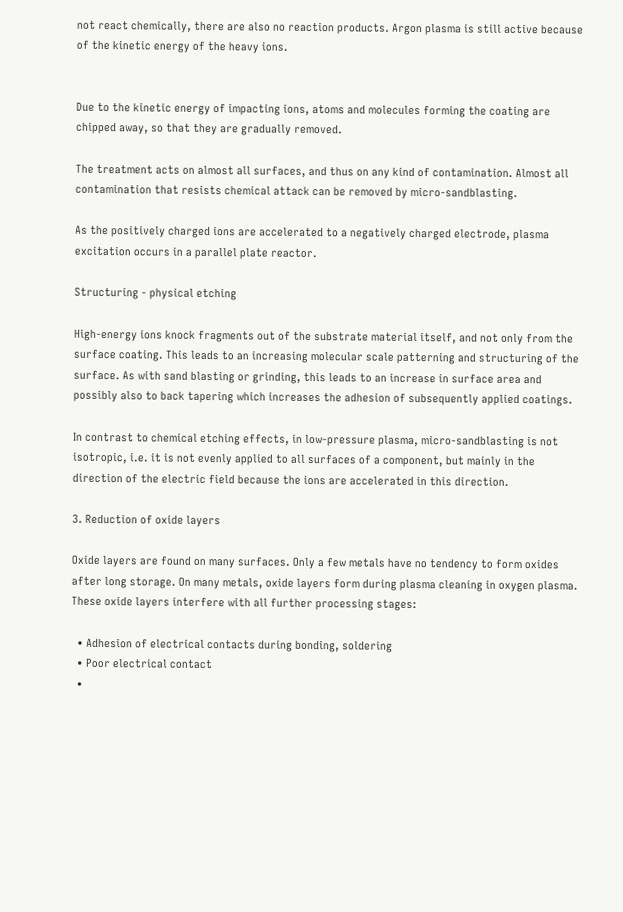not react chemically, there are also no reaction products. Argon plasma is still active because of the kinetic energy of the heavy ions.


Due to the kinetic energy of impacting ions, atoms and molecules forming the coating are chipped away, so that they are gradually removed.

The treatment acts on almost all surfaces, and thus on any kind of contamination. Almost all contamination that resists chemical attack can be removed by micro-sandblasting.

As the positively charged ions are accelerated to a negatively charged electrode, plasma excitation occurs in a parallel plate reactor.

Structuring - physical etching

High-energy ions knock fragments out of the substrate material itself, and not only from the surface coating. This leads to an increasing molecular scale patterning and structuring of the surface. As with sand blasting or grinding, this leads to an increase in surface area and possibly also to back tapering which increases the adhesion of subsequently applied coatings.

In contrast to chemical etching effects, in low-pressure plasma, micro-sandblasting is not isotropic, i.e. it is not evenly applied to all surfaces of a component, but mainly in the direction of the electric field because the ions are accelerated in this direction.

3. Reduction of oxide layers

Oxide layers are found on many surfaces. Only a few metals have no tendency to form oxides after long storage. On many metals, oxide layers form during plasma cleaning in oxygen plasma. These oxide layers interfere with all further processing stages:

  • Adhesion of electrical contacts during bonding, soldering
  • Poor electrical contact
  •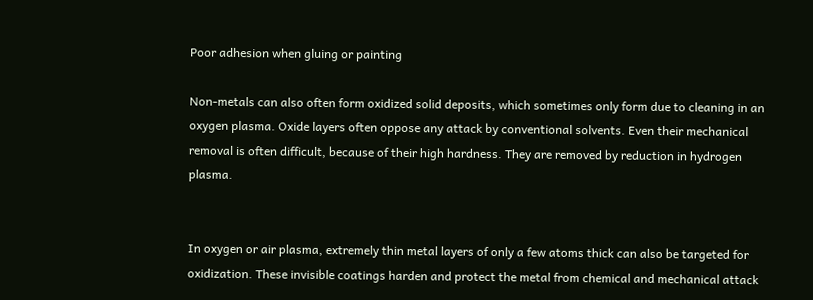Poor adhesion when gluing or painting

Non-metals can also often form oxidized solid deposits, which sometimes only form due to cleaning in an oxygen plasma. Oxide layers often oppose any attack by conventional solvents. Even their mechanical removal is often difficult, because of their high hardness. They are removed by reduction in hydrogen plasma.


In oxygen or air plasma, extremely thin metal layers of only a few atoms thick can also be targeted for oxidization. These invisible coatings harden and protect the metal from chemical and mechanical attack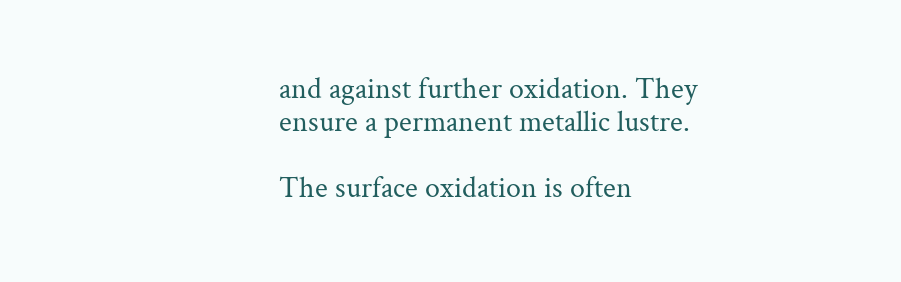and against further oxidation. They ensure a permanent metallic lustre.

The surface oxidation is often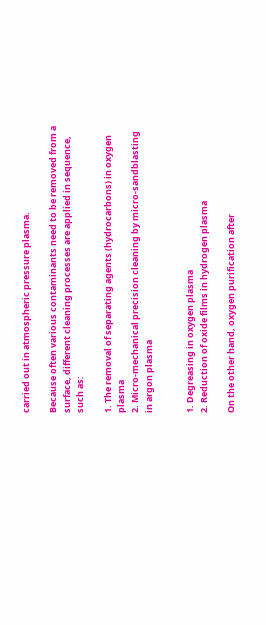carried out in atmospheric pressure plasma.

Because often various contaminants need to be removed from a surface, different cleaning processes are applied in sequence, such as:

1. The removal of separating agents (hydrocarbons) in oxygen plasma
2. Micro-mechanical precision cleaning by micro-sandblasting in argon plasma


1. Degreasing in oxygen plasma
2. Reduction of oxide films in hydrogen plasma

On the other hand, oxygen purification after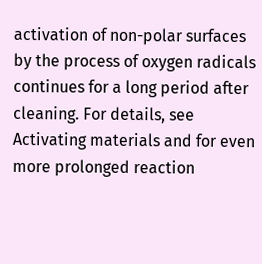activation of non-polar surfaces by the process of oxygen radicals continues for a long period after cleaning. For details, see Activating materials and for even more prolonged reaction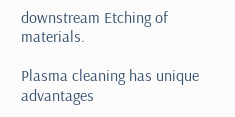downstream Etching of materials.

Plasma cleaning has unique advantages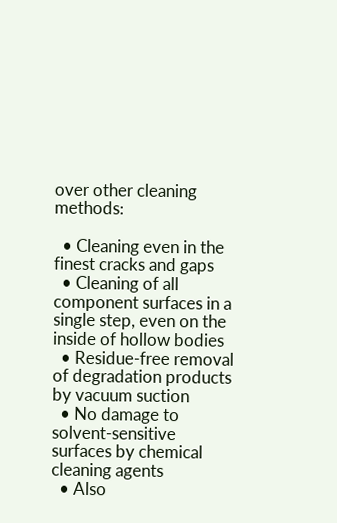over other cleaning methods:

  • Cleaning even in the finest cracks and gaps
  • Cleaning of all component surfaces in a single step, even on the inside of hollow bodies
  • Residue-free removal of degradation products by vacuum suction
  • No damage to solvent-sensitive surfaces by chemical cleaning agents
  • Also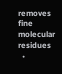removes fine molecular residues
  •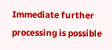Immediate further processing is possible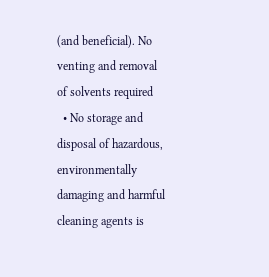(and beneficial). No venting and removal of solvents required
  • No storage and disposal of hazardous, environmentally damaging and harmful cleaning agents is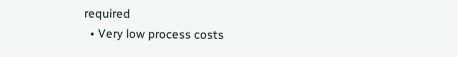required
  • Very low process costs